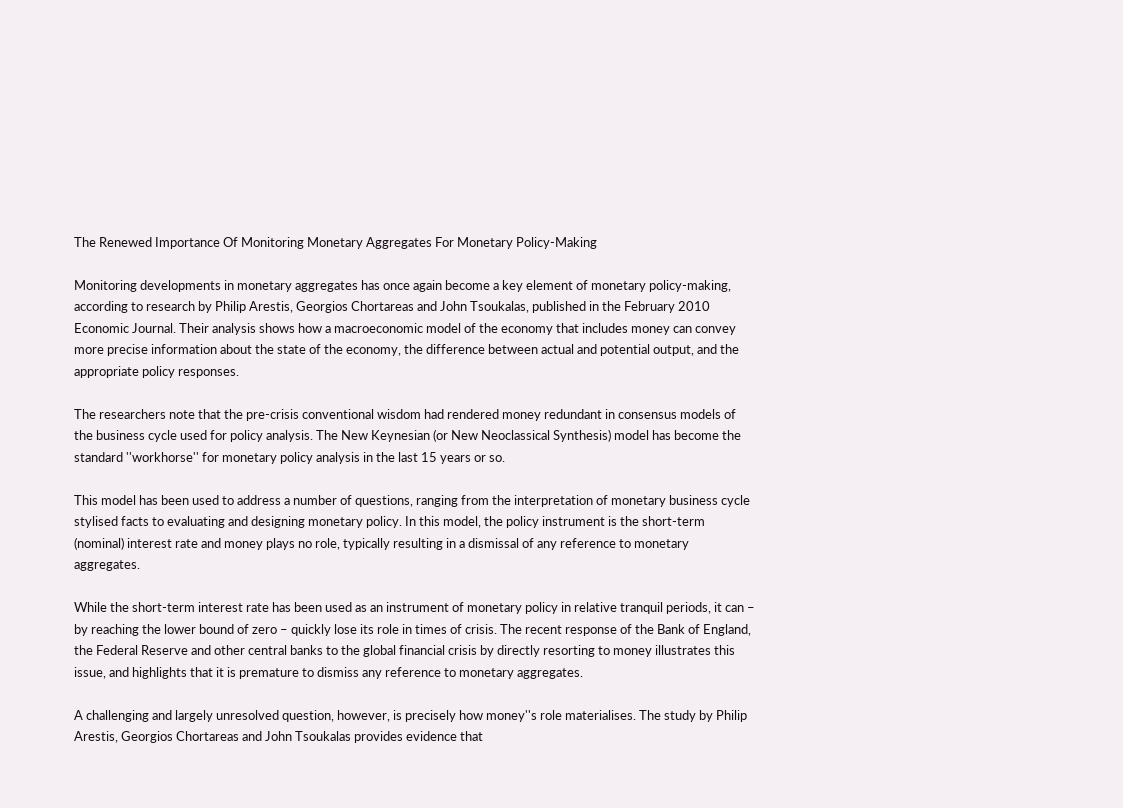The Renewed Importance Of Monitoring Monetary Aggregates For Monetary Policy-Making

Monitoring developments in monetary aggregates has once again become a key element of monetary policy-making, according to research by Philip Arestis, Georgios Chortareas and John Tsoukalas, published in the February 2010 Economic Journal. Their analysis shows how a macroeconomic model of the economy that includes money can convey more precise information about the state of the economy, the difference between actual and potential output, and the appropriate policy responses.

The researchers note that the pre-crisis conventional wisdom had rendered money redundant in consensus models of the business cycle used for policy analysis. The New Keynesian (or New Neoclassical Synthesis) model has become the standard ''workhorse'' for monetary policy analysis in the last 15 years or so.

This model has been used to address a number of questions, ranging from the interpretation of monetary business cycle stylised facts to evaluating and designing monetary policy. In this model, the policy instrument is the short-term (nominal) interest rate and money plays no role, typically resulting in a dismissal of any reference to monetary aggregates.

While the short-term interest rate has been used as an instrument of monetary policy in relative tranquil periods, it can – by reaching the lower bound of zero – quickly lose its role in times of crisis. The recent response of the Bank of England, the Federal Reserve and other central banks to the global financial crisis by directly resorting to money illustrates this issue, and highlights that it is premature to dismiss any reference to monetary aggregates.

A challenging and largely unresolved question, however, is precisely how money''s role materialises. The study by Philip Arestis, Georgios Chortareas and John Tsoukalas provides evidence that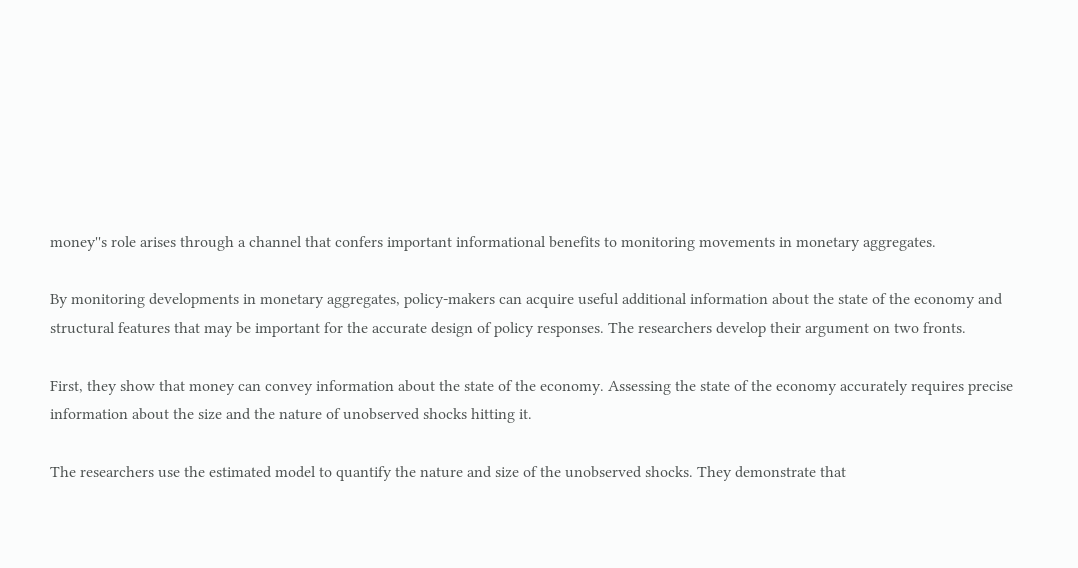money''s role arises through a channel that confers important informational benefits to monitoring movements in monetary aggregates.

By monitoring developments in monetary aggregates, policy-makers can acquire useful additional information about the state of the economy and structural features that may be important for the accurate design of policy responses. The researchers develop their argument on two fronts.

First, they show that money can convey information about the state of the economy. Assessing the state of the economy accurately requires precise information about the size and the nature of unobserved shocks hitting it.

The researchers use the estimated model to quantify the nature and size of the unobserved shocks. They demonstrate that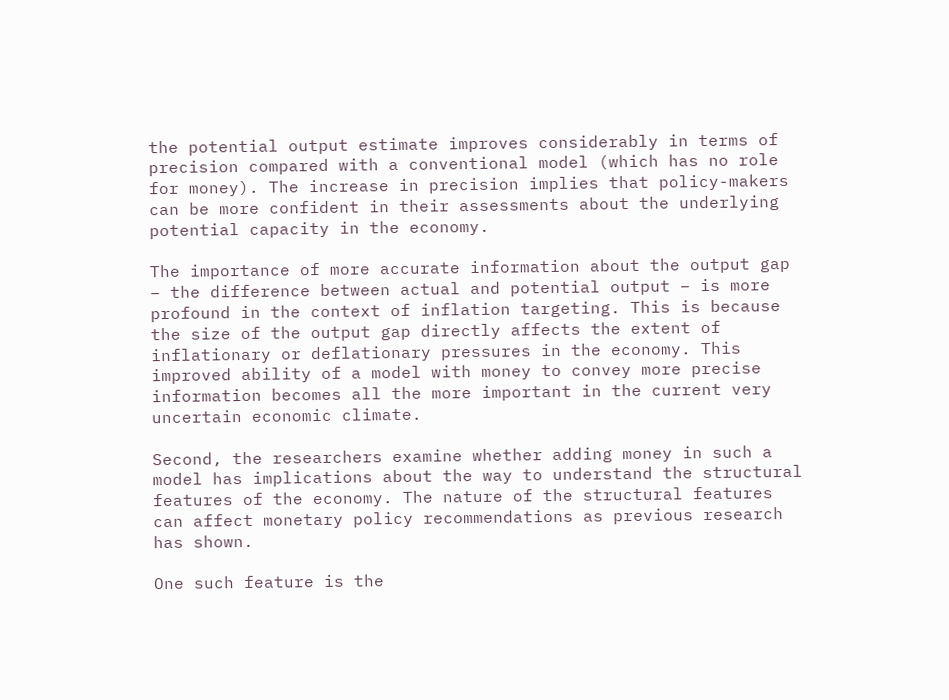the potential output estimate improves considerably in terms of precision compared with a conventional model (which has no role for money). The increase in precision implies that policy-makers can be more confident in their assessments about the underlying potential capacity in the economy.

The importance of more accurate information about the output gap – the difference between actual and potential output – is more profound in the context of inflation targeting. This is because the size of the output gap directly affects the extent of inflationary or deflationary pressures in the economy. This improved ability of a model with money to convey more precise information becomes all the more important in the current very uncertain economic climate.

Second, the researchers examine whether adding money in such a model has implications about the way to understand the structural features of the economy. The nature of the structural features can affect monetary policy recommendations as previous research has shown.

One such feature is the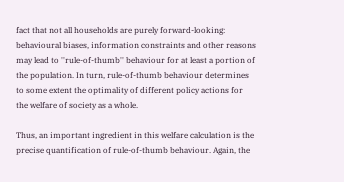fact that not all households are purely forward-looking: behavioural biases, information constraints and other reasons may lead to ''rule-of-thumb'' behaviour for at least a portion of the population. In turn, rule-of-thumb behaviour determines to some extent the optimality of different policy actions for the welfare of society as a whole.

Thus, an important ingredient in this welfare calculation is the precise quantification of rule-of-thumb behaviour. Again, the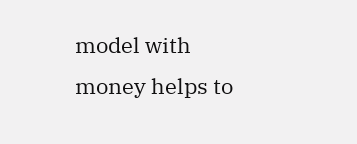model with money helps to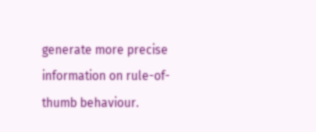generate more precise information on rule-of-thumb behaviour.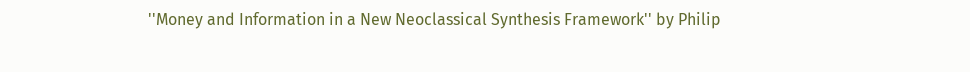''Money and Information in a New Neoclassical Synthesis Framework'' by Philip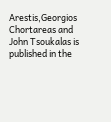Arestis,Georgios Chortareas and John Tsoukalas is published in the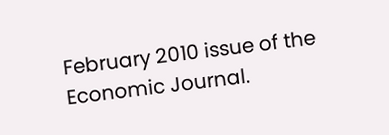February 2010 issue of the Economic Journal.